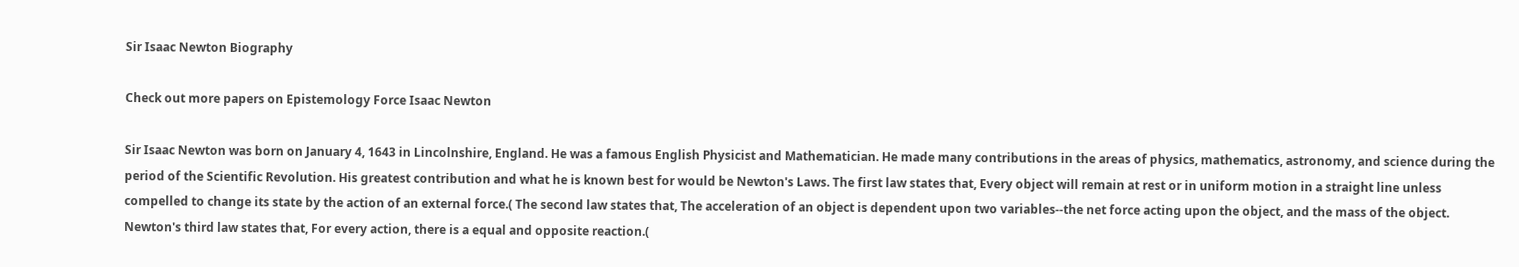Sir Isaac Newton Biography

Check out more papers on Epistemology Force Isaac Newton

Sir Isaac Newton was born on January 4, 1643 in Lincolnshire, England. He was a famous English Physicist and Mathematician. He made many contributions in the areas of physics, mathematics, astronomy, and science during the period of the Scientific Revolution. His greatest contribution and what he is known best for would be Newton's Laws. The first law states that, Every object will remain at rest or in uniform motion in a straight line unless compelled to change its state by the action of an external force.( The second law states that, The acceleration of an object is dependent upon two variables--the net force acting upon the object, and the mass of the object. Newton's third law states that, For every action, there is a equal and opposite reaction.(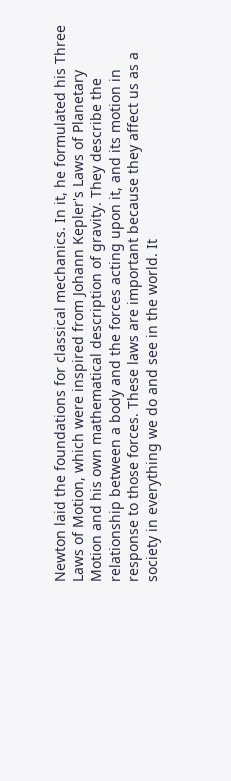Newton laid the foundations for classical mechanics. In it, he formulated his Three Laws of Motion, which were inspired from Johann Kepler's Laws of Planetary Motion and his own mathematical description of gravity. They describe the relationship between a body and the forces acting upon it, and its motion in response to those forces. These laws are important because they affect us as a society in everything we do and see in the world. It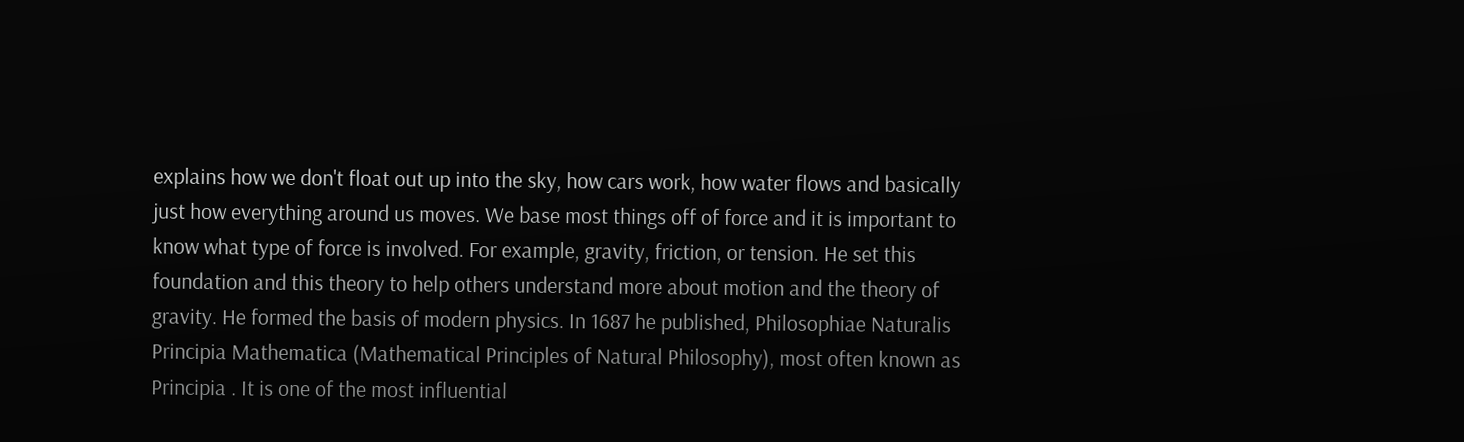explains how we don't float out up into the sky, how cars work, how water flows and basically just how everything around us moves. We base most things off of force and it is important to know what type of force is involved. For example, gravity, friction, or tension. He set this foundation and this theory to help others understand more about motion and the theory of gravity. He formed the basis of modern physics. In 1687 he published, Philosophiae Naturalis Principia Mathematica (Mathematical Principles of Natural Philosophy), most often known as Principia . It is one of the most influential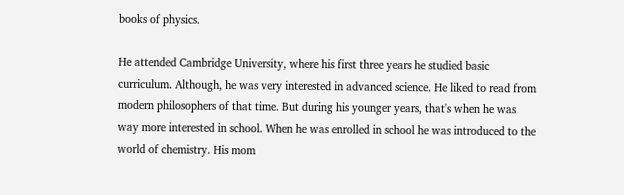books of physics.

He attended Cambridge University, where his first three years he studied basic curriculum. Although, he was very interested in advanced science. He liked to read from modern philosophers of that time. But during his younger years, that's when he was way more interested in school. When he was enrolled in school he was introduced to the world of chemistry. His mom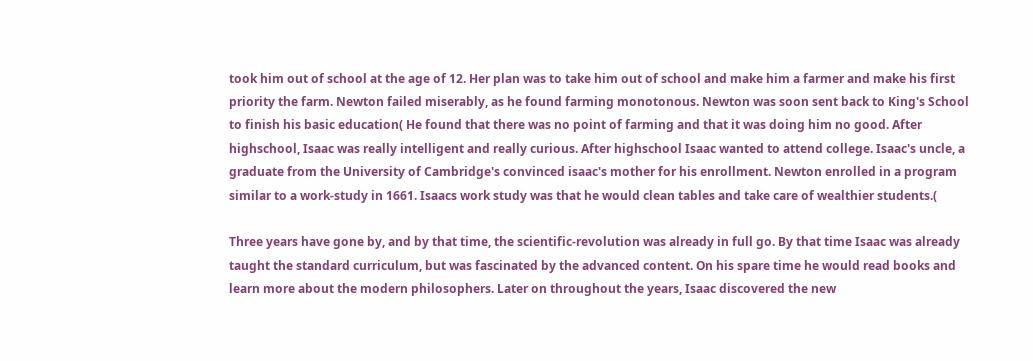took him out of school at the age of 12. Her plan was to take him out of school and make him a farmer and make his first priority the farm. Newton failed miserably, as he found farming monotonous. Newton was soon sent back to King's School to finish his basic education( He found that there was no point of farming and that it was doing him no good. After highschool, Isaac was really intelligent and really curious. After highschool Isaac wanted to attend college. Isaac's uncle, a graduate from the University of Cambridge's convinced isaac's mother for his enrollment. Newton enrolled in a program similar to a work-study in 1661. Isaacs work study was that he would clean tables and take care of wealthier students.(

Three years have gone by, and by that time, the scientific-revolution was already in full go. By that time Isaac was already taught the standard curriculum, but was fascinated by the advanced content. On his spare time he would read books and learn more about the modern philosophers. Later on throughout the years, Isaac discovered the new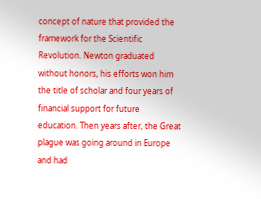concept of nature that provided the framework for the Scientific Revolution. Newton graduated without honors, his efforts won him the title of scholar and four years of financial support for future education. Then years after, the Great plague was going around in Europe and had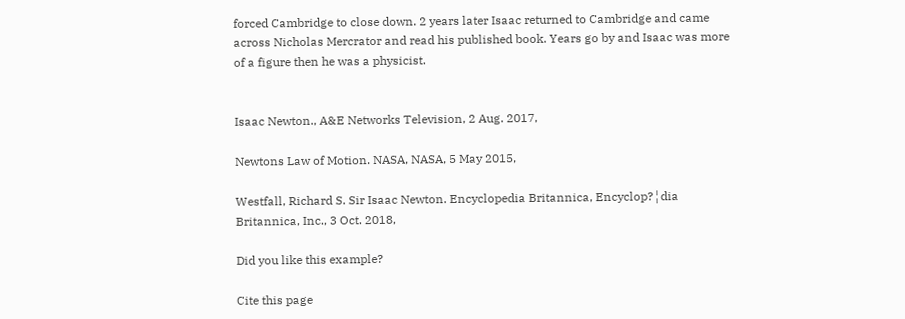forced Cambridge to close down. 2 years later Isaac returned to Cambridge and came across Nicholas Mercrator and read his published book. Years go by and Isaac was more of a figure then he was a physicist.


Isaac Newton., A&E Networks Television, 2 Aug. 2017,

Newtons Law of Motion. NASA, NASA, 5 May 2015,

Westfall, Richard S. Sir Isaac Newton. Encyclopedia Britannica, Encyclop?¦dia Britannica, Inc., 3 Oct. 2018,

Did you like this example?

Cite this page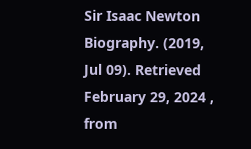Sir Isaac Newton Biography. (2019, Jul 09). Retrieved February 29, 2024 , from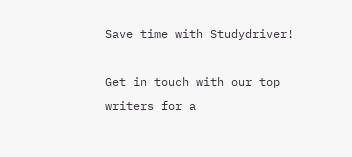Save time with Studydriver!

Get in touch with our top writers for a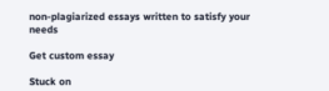non-plagiarized essays written to satisfy your needs

Get custom essay

Stuck on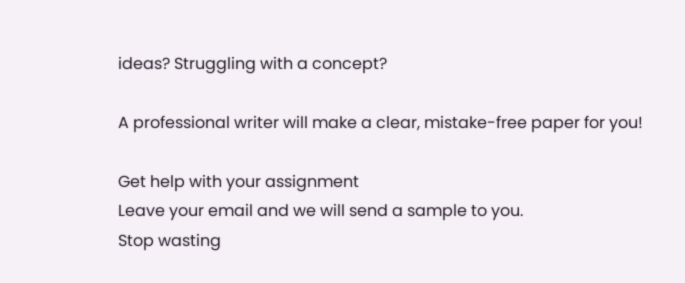ideas? Struggling with a concept?

A professional writer will make a clear, mistake-free paper for you!

Get help with your assignment
Leave your email and we will send a sample to you.
Stop wasting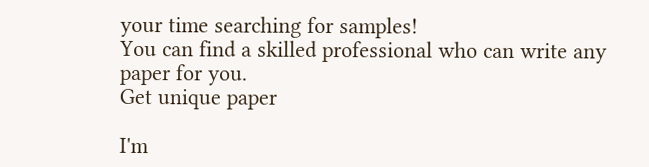your time searching for samples!
You can find a skilled professional who can write any paper for you.
Get unique paper

I'm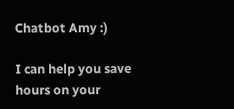Chatbot Amy :)

I can help you save hours on your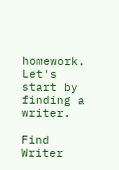homework. Let's start by finding a writer.

Find Writer